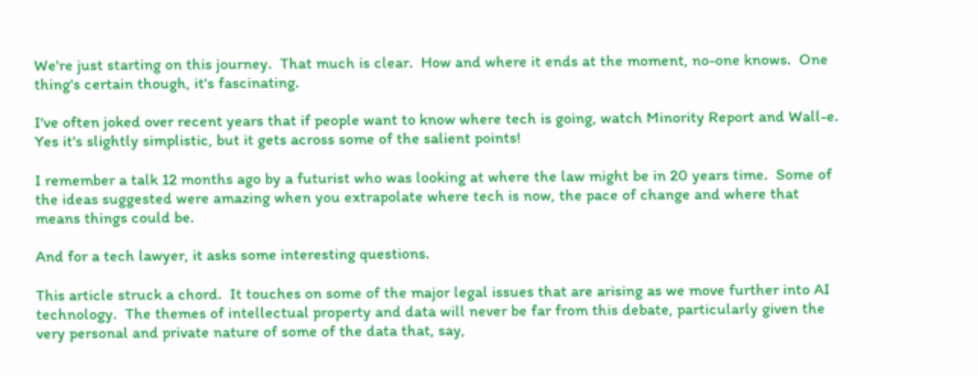We're just starting on this journey.  That much is clear.  How and where it ends at the moment, no-one knows.  One thing's certain though, it's fascinating.

I've often joked over recent years that if people want to know where tech is going, watch Minority Report and Wall-e.  Yes it's slightly simplistic, but it gets across some of the salient points!

I remember a talk 12 months ago by a futurist who was looking at where the law might be in 20 years time.  Some of the ideas suggested were amazing when you extrapolate where tech is now, the pace of change and where that means things could be.

And for a tech lawyer, it asks some interesting questions.

This article struck a chord.  It touches on some of the major legal issues that are arising as we move further into AI technology.  The themes of intellectual property and data will never be far from this debate, particularly given the very personal and private nature of some of the data that, say,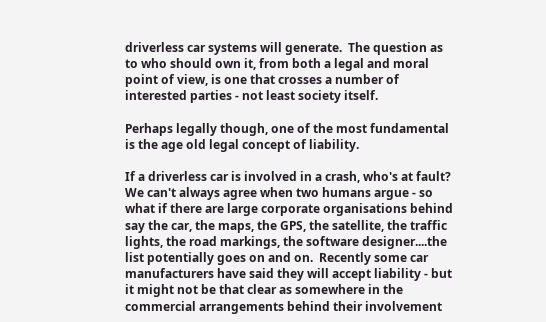driverless car systems will generate.  The question as to who should own it, from both a legal and moral point of view, is one that crosses a number of interested parties - not least society itself.

Perhaps legally though, one of the most fundamental is the age old legal concept of liability.

If a driverless car is involved in a crash, who's at fault?  We can't always agree when two humans argue - so what if there are large corporate organisations behind say the car, the maps, the GPS, the satellite, the traffic lights, the road markings, the software designer....the list potentially goes on and on.  Recently some car manufacturers have said they will accept liability - but it might not be that clear as somewhere in the commercial arrangements behind their involvement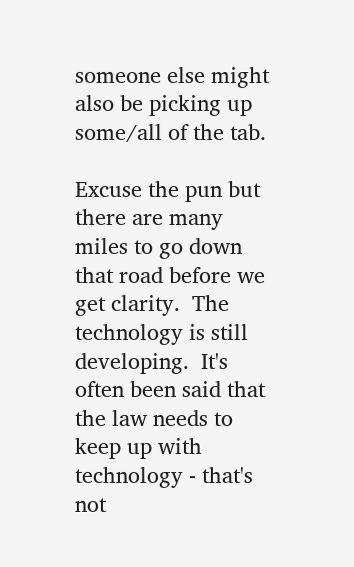someone else might also be picking up some/all of the tab.

Excuse the pun but there are many miles to go down that road before we get clarity.  The technology is still developing.  It's often been said that the law needs to keep up with technology - that's not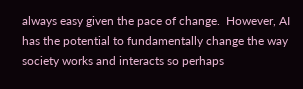always easy given the pace of change.  However, AI has the potential to fundamentally change the way society works and interacts so perhaps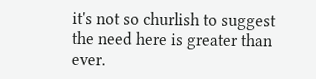it's not so churlish to suggest the need here is greater than ever.